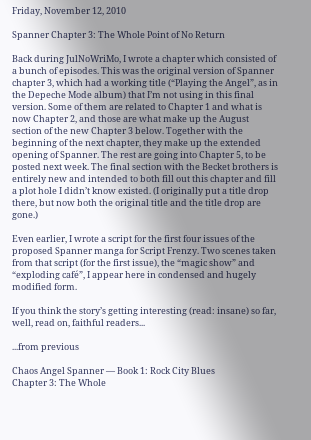Friday, November 12, 2010

Spanner Chapter 3: The Whole Point of No Return

Back during JulNoWriMo, I wrote a chapter which consisted of a bunch of episodes. This was the original version of Spanner chapter 3, which had a working title (“Playing the Angel”, as in the Depeche Mode album) that I’m not using in this final version. Some of them are related to Chapter 1 and what is now Chapter 2, and those are what make up the August section of the new Chapter 3 below. Together with the beginning of the next chapter, they make up the extended opening of Spanner. The rest are going into Chapter 5, to be posted next week. The final section with the Becket brothers is entirely new and intended to both fill out this chapter and fill a plot hole I didn’t know existed. (I originally put a title drop there, but now both the original title and the title drop are gone.)

Even earlier, I wrote a script for the first four issues of the proposed Spanner manga for Script Frenzy. Two scenes taken from that script (for the first issue), the “magic show” and “exploding café”, I appear here in condensed and hugely modified form.

If you think the story’s getting interesting (read: insane) so far, well, read on, faithful readers...

...from previous

Chaos Angel Spanner — Book 1: Rock City Blues
Chapter 3: The Whole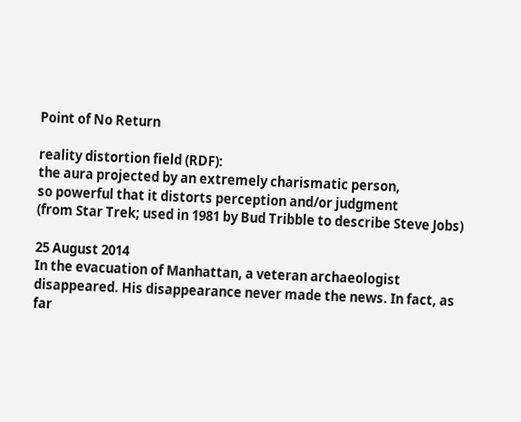Point of No Return

reality distortion field (RDF):
the aura projected by an extremely charismatic person,
so powerful that it distorts perception and/or judgment
(from Star Trek; used in 1981 by Bud Tribble to describe Steve Jobs)

25 August 2014
In the evacuation of Manhattan, a veteran archaeologist disappeared. His disappearance never made the news. In fact, as far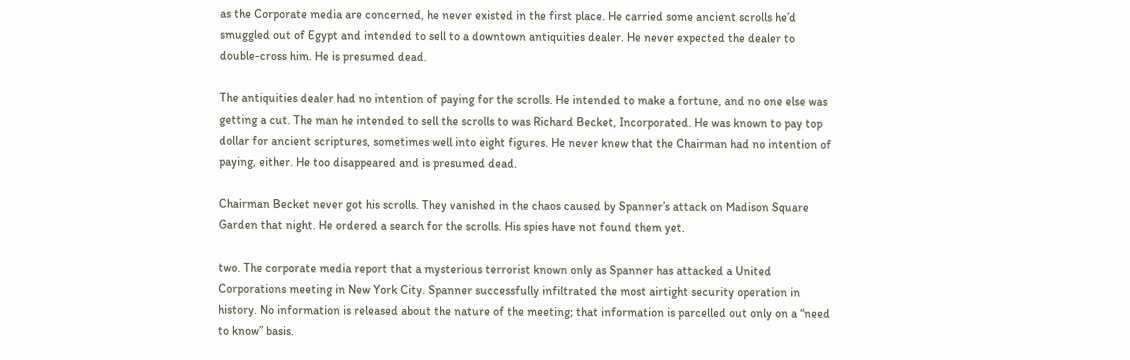as the Corporate media are concerned, he never existed in the first place. He carried some ancient scrolls he’d smuggled out of Egypt and intended to sell to a downtown antiquities dealer. He never expected the dealer to double-cross him. He is presumed dead.

The antiquities dealer had no intention of paying for the scrolls. He intended to make a fortune, and no one else was getting a cut. The man he intended to sell the scrolls to was Richard Becket, Incorporated. He was known to pay top dollar for ancient scriptures, sometimes well into eight figures. He never knew that the Chairman had no intention of paying, either. He too disappeared and is presumed dead.

Chairman Becket never got his scrolls. They vanished in the chaos caused by Spanner’s attack on Madison Square Garden that night. He ordered a search for the scrolls. His spies have not found them yet.

two. The corporate media report that a mysterious terrorist known only as Spanner has attacked a United Corporations meeting in New York City. Spanner successfully infiltrated the most airtight security operation in history. No information is released about the nature of the meeting; that information is parcelled out only on a “need to know” basis.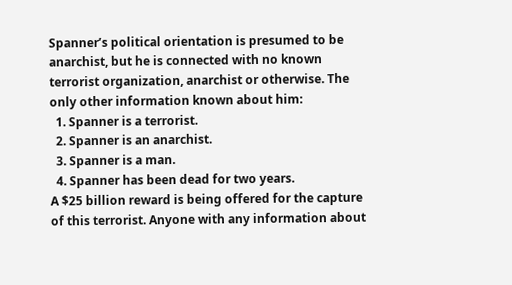Spanner’s political orientation is presumed to be anarchist, but he is connected with no known terrorist organization, anarchist or otherwise. The only other information known about him:
  1. Spanner is a terrorist.
  2. Spanner is an anarchist.
  3. Spanner is a man.
  4. Spanner has been dead for two years.
A $25 billion reward is being offered for the capture of this terrorist. Anyone with any information about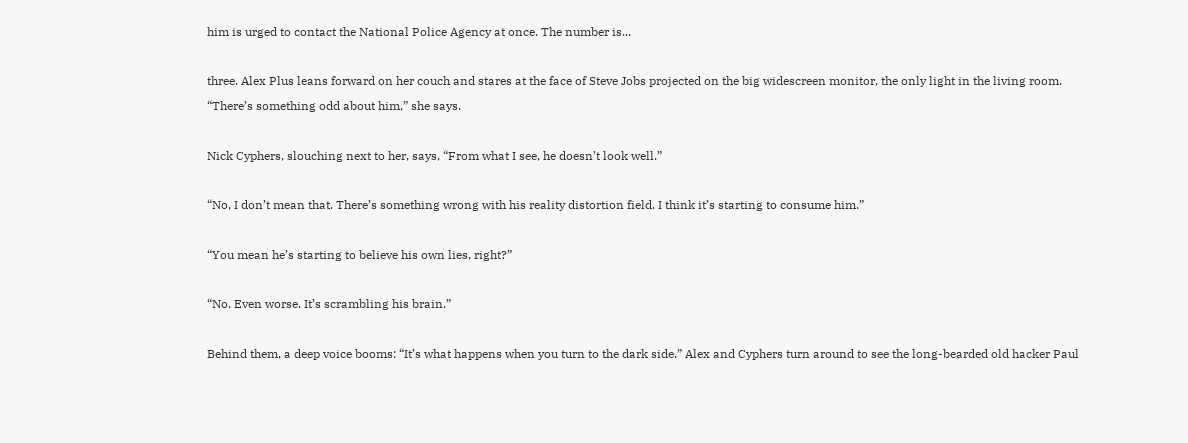him is urged to contact the National Police Agency at once. The number is...

three. Alex Plus leans forward on her couch and stares at the face of Steve Jobs projected on the big widescreen monitor, the only light in the living room. “There’s something odd about him,” she says.

Nick Cyphers, slouching next to her, says, “From what I see, he doesn’t look well.”

“No, I don’t mean that. There’s something wrong with his reality distortion field. I think it’s starting to consume him.”

“You mean he’s starting to believe his own lies, right?”

“No. Even worse. It’s scrambling his brain.”

Behind them, a deep voice booms: “It’s what happens when you turn to the dark side.” Alex and Cyphers turn around to see the long-bearded old hacker Paul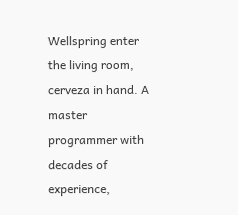Wellspring enter the living room, cerveza in hand. A master programmer with decades of experience,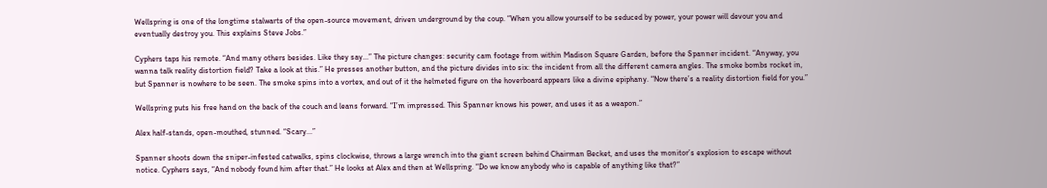Wellspring is one of the longtime stalwarts of the open-source movement, driven underground by the coup. “When you allow yourself to be seduced by power, your power will devour you and eventually destroy you. This explains Steve Jobs.”

Cyphers taps his remote. “And many others besides. Like they say...” The picture changes: security cam footage from within Madison Square Garden, before the Spanner incident. “Anyway, you wanna talk reality distortion field? Take a look at this.” He presses another button, and the picture divides into six: the incident from all the different camera angles. The smoke bombs rocket in, but Spanner is nowhere to be seen. The smoke spins into a vortex, and out of it the helmeted figure on the hoverboard appears like a divine epiphany. “Now there’s a reality distortion field for you.”

Wellspring puts his free hand on the back of the couch and leans forward. “I’m impressed. This Spanner knows his power, and uses it as a weapon.”

Alex half-stands, open-mouthed, stunned. “Scary...”

Spanner shoots down the sniper-infested catwalks, spins clockwise, throws a large wrench into the giant screen behind Chairman Becket, and uses the monitor’s explosion to escape without notice. Cyphers says, “And nobody found him after that.” He looks at Alex and then at Wellspring. “Do we know anybody who is capable of anything like that?”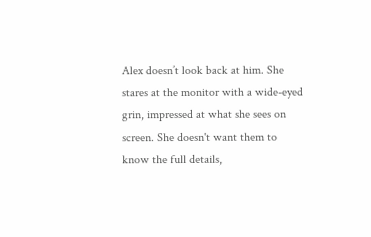Alex doesn’t look back at him. She stares at the monitor with a wide-eyed grin, impressed at what she sees on screen. She doesn't want them to know the full details,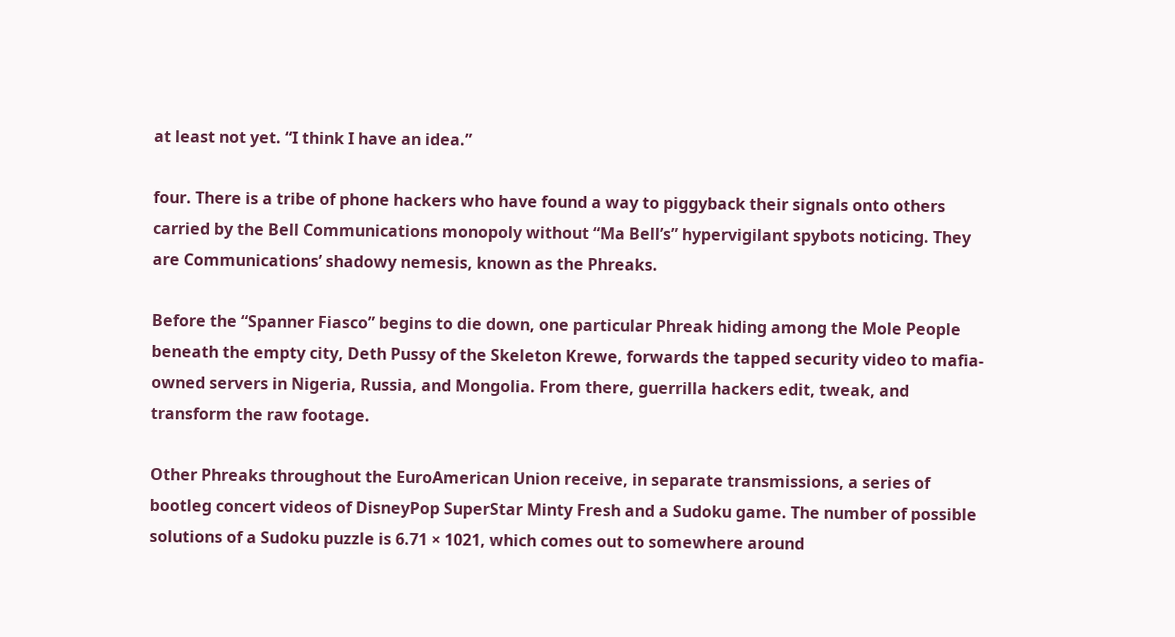at least not yet. “I think I have an idea.”

four. There is a tribe of phone hackers who have found a way to piggyback their signals onto others carried by the Bell Communications monopoly without “Ma Bell’s” hypervigilant spybots noticing. They are Communications’ shadowy nemesis, known as the Phreaks.

Before the “Spanner Fiasco” begins to die down, one particular Phreak hiding among the Mole People beneath the empty city, Deth Pussy of the Skeleton Krewe, forwards the tapped security video to mafia-owned servers in Nigeria, Russia, and Mongolia. From there, guerrilla hackers edit, tweak, and transform the raw footage.

Other Phreaks throughout the EuroAmerican Union receive, in separate transmissions, a series of bootleg concert videos of DisneyPop SuperStar Minty Fresh and a Sudoku game. The number of possible solutions of a Sudoku puzzle is 6.71 × 1021, which comes out to somewhere around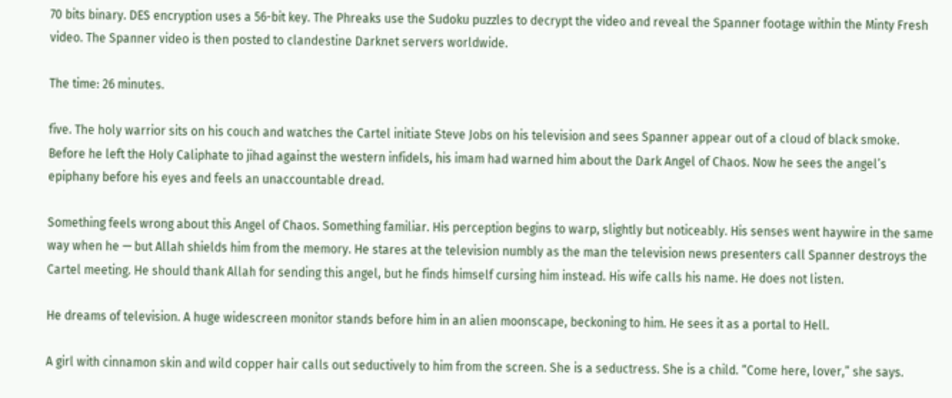70 bits binary. DES encryption uses a 56-bit key. The Phreaks use the Sudoku puzzles to decrypt the video and reveal the Spanner footage within the Minty Fresh video. The Spanner video is then posted to clandestine Darknet servers worldwide.

The time: 26 minutes.

five. The holy warrior sits on his couch and watches the Cartel initiate Steve Jobs on his television and sees Spanner appear out of a cloud of black smoke. Before he left the Holy Caliphate to jihad against the western infidels, his imam had warned him about the Dark Angel of Chaos. Now he sees the angel’s epiphany before his eyes and feels an unaccountable dread.

Something feels wrong about this Angel of Chaos. Something familiar. His perception begins to warp, slightly but noticeably. His senses went haywire in the same way when he — but Allah shields him from the memory. He stares at the television numbly as the man the television news presenters call Spanner destroys the Cartel meeting. He should thank Allah for sending this angel, but he finds himself cursing him instead. His wife calls his name. He does not listen.

He dreams of television. A huge widescreen monitor stands before him in an alien moonscape, beckoning to him. He sees it as a portal to Hell.

A girl with cinnamon skin and wild copper hair calls out seductively to him from the screen. She is a seductress. She is a child. “Come here, lover,” she says.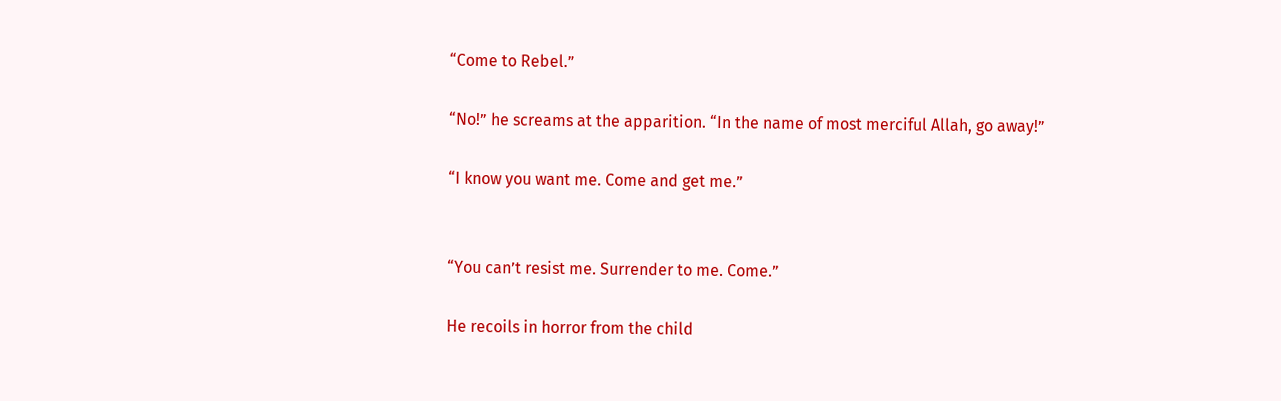“Come to Rebel.”

“No!” he screams at the apparition. “In the name of most merciful Allah, go away!”

“I know you want me. Come and get me.”


“You can’t resist me. Surrender to me. Come.”

He recoils in horror from the child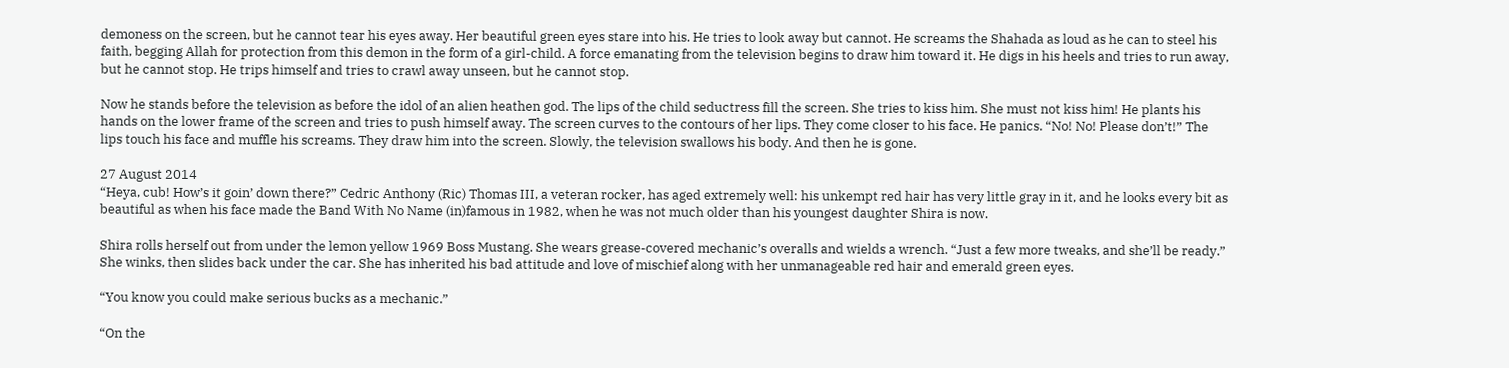demoness on the screen, but he cannot tear his eyes away. Her beautiful green eyes stare into his. He tries to look away but cannot. He screams the Shahada as loud as he can to steel his faith, begging Allah for protection from this demon in the form of a girl-child. A force emanating from the television begins to draw him toward it. He digs in his heels and tries to run away, but he cannot stop. He trips himself and tries to crawl away unseen, but he cannot stop.

Now he stands before the television as before the idol of an alien heathen god. The lips of the child seductress fill the screen. She tries to kiss him. She must not kiss him! He plants his hands on the lower frame of the screen and tries to push himself away. The screen curves to the contours of her lips. They come closer to his face. He panics. “No! No! Please don’t!” The lips touch his face and muffle his screams. They draw him into the screen. Slowly, the television swallows his body. And then he is gone.

27 August 2014
“Heya, cub! How’s it goin’ down there?” Cedric Anthony (Ric) Thomas III, a veteran rocker, has aged extremely well: his unkempt red hair has very little gray in it, and he looks every bit as beautiful as when his face made the Band With No Name (in)famous in 1982, when he was not much older than his youngest daughter Shira is now.

Shira rolls herself out from under the lemon yellow 1969 Boss Mustang. She wears grease-covered mechanic’s overalls and wields a wrench. “Just a few more tweaks, and she’ll be ready.” She winks, then slides back under the car. She has inherited his bad attitude and love of mischief along with her unmanageable red hair and emerald green eyes.

“You know you could make serious bucks as a mechanic.”

“On the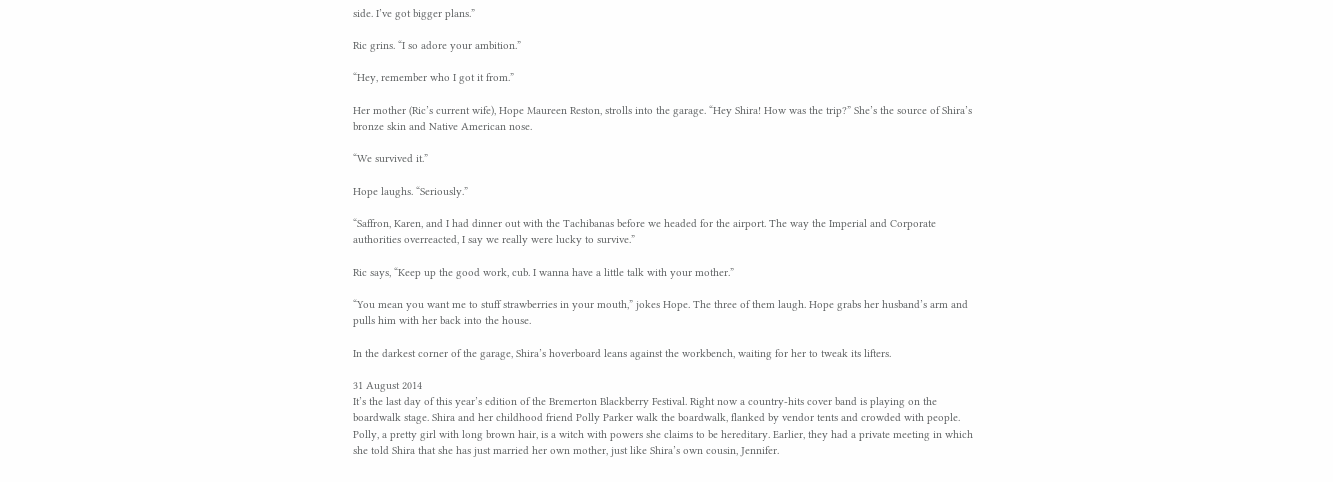side. I’ve got bigger plans.”

Ric grins. “I so adore your ambition.”

“Hey, remember who I got it from.”

Her mother (Ric’s current wife), Hope Maureen Reston, strolls into the garage. “Hey Shira! How was the trip?” She’s the source of Shira’s bronze skin and Native American nose.

“We survived it.”

Hope laughs. “Seriously.”

“Saffron, Karen, and I had dinner out with the Tachibanas before we headed for the airport. The way the Imperial and Corporate authorities overreacted, I say we really were lucky to survive.”

Ric says, “Keep up the good work, cub. I wanna have a little talk with your mother.”

“You mean you want me to stuff strawberries in your mouth,” jokes Hope. The three of them laugh. Hope grabs her husband’s arm and pulls him with her back into the house.

In the darkest corner of the garage, Shira’s hoverboard leans against the workbench, waiting for her to tweak its lifters.

31 August 2014
It’s the last day of this year’s edition of the Bremerton Blackberry Festival. Right now a country-hits cover band is playing on the boardwalk stage. Shira and her childhood friend Polly Parker walk the boardwalk, flanked by vendor tents and crowded with people. Polly, a pretty girl with long brown hair, is a witch with powers she claims to be hereditary. Earlier, they had a private meeting in which she told Shira that she has just married her own mother, just like Shira’s own cousin, Jennifer.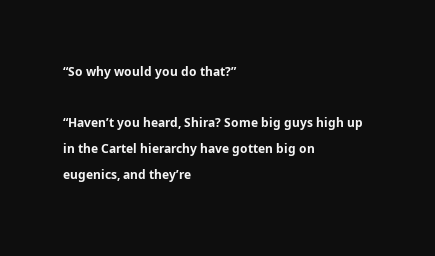“So why would you do that?”

“Haven’t you heard, Shira? Some big guys high up in the Cartel hierarchy have gotten big on eugenics, and they’re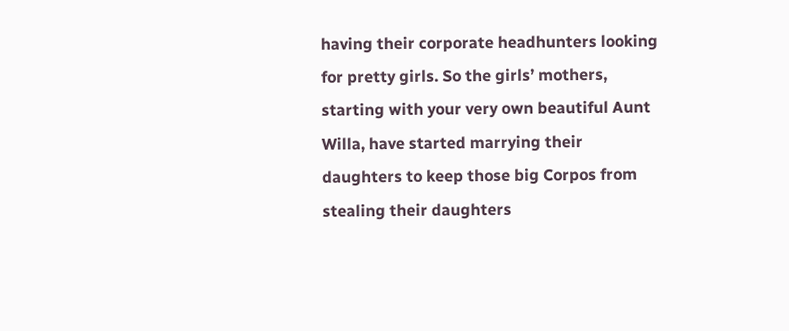having their corporate headhunters looking for pretty girls. So the girls’ mothers, starting with your very own beautiful Aunt Willa, have started marrying their daughters to keep those big Corpos from stealing their daughters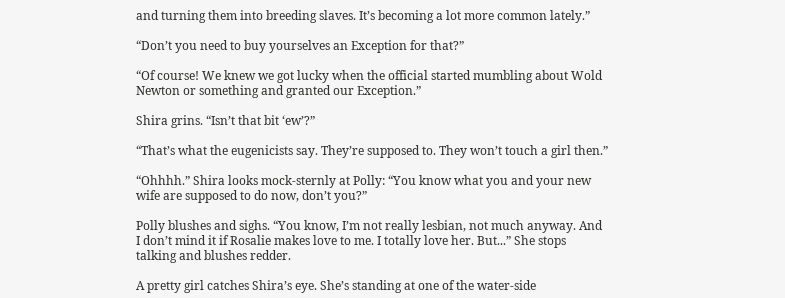and turning them into breeding slaves. It’s becoming a lot more common lately.”

“Don’t you need to buy yourselves an Exception for that?”

“Of course! We knew we got lucky when the official started mumbling about Wold Newton or something and granted our Exception.”

Shira grins. “Isn’t that bit ‘ew’?”

“That’s what the eugenicists say. They’re supposed to. They won’t touch a girl then.”

“Ohhhh.” Shira looks mock-sternly at Polly: “You know what you and your new wife are supposed to do now, don’t you?”

Polly blushes and sighs. “You know, I’m not really lesbian, not much anyway. And I don’t mind it if Rosalie makes love to me. I totally love her. But...” She stops talking and blushes redder.

A pretty girl catches Shira’s eye. She’s standing at one of the water-side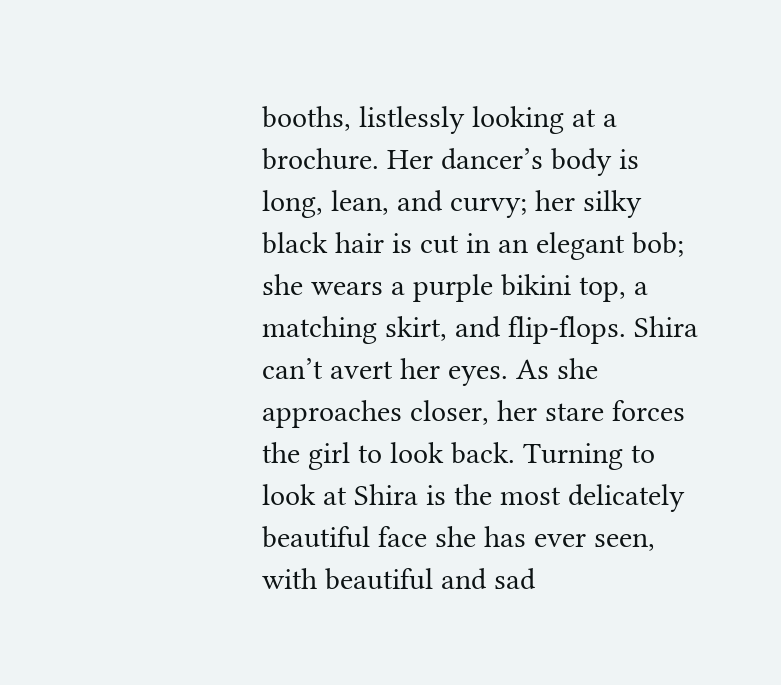booths, listlessly looking at a brochure. Her dancer’s body is long, lean, and curvy; her silky black hair is cut in an elegant bob; she wears a purple bikini top, a matching skirt, and flip-flops. Shira can’t avert her eyes. As she approaches closer, her stare forces the girl to look back. Turning to look at Shira is the most delicately beautiful face she has ever seen, with beautiful and sad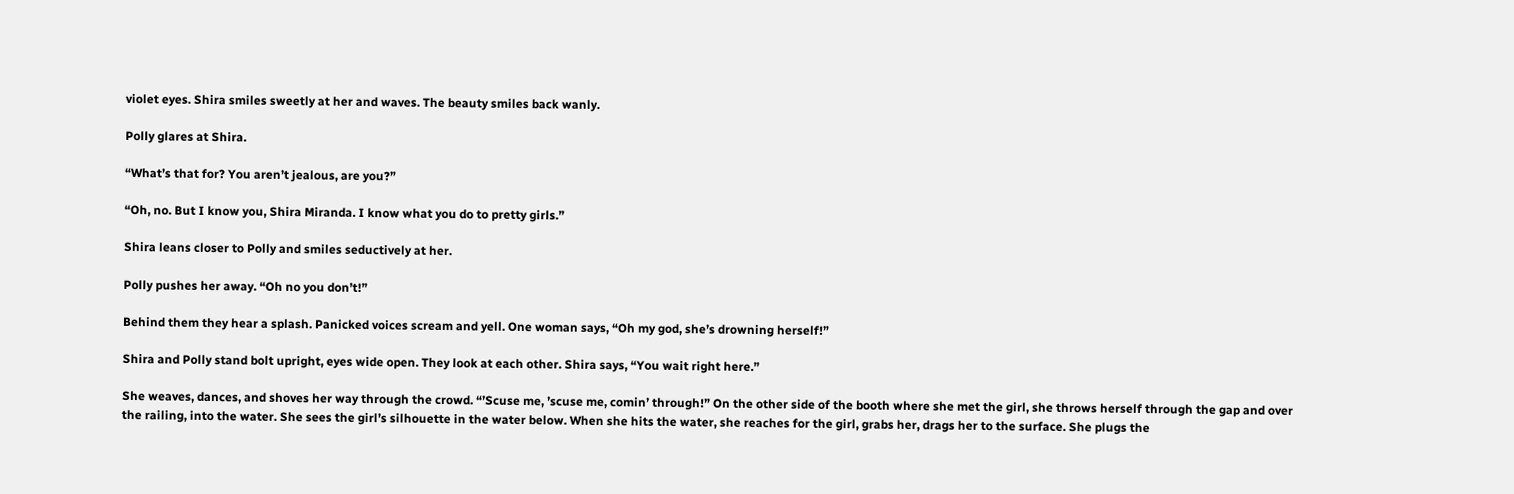violet eyes. Shira smiles sweetly at her and waves. The beauty smiles back wanly.

Polly glares at Shira.

“What’s that for? You aren’t jealous, are you?”

“Oh, no. But I know you, Shira Miranda. I know what you do to pretty girls.”

Shira leans closer to Polly and smiles seductively at her.

Polly pushes her away. “Oh no you don’t!”

Behind them they hear a splash. Panicked voices scream and yell. One woman says, “Oh my god, she’s drowning herself!”

Shira and Polly stand bolt upright, eyes wide open. They look at each other. Shira says, “You wait right here.”

She weaves, dances, and shoves her way through the crowd. “’Scuse me, ’scuse me, comin’ through!” On the other side of the booth where she met the girl, she throws herself through the gap and over the railing, into the water. She sees the girl’s silhouette in the water below. When she hits the water, she reaches for the girl, grabs her, drags her to the surface. She plugs the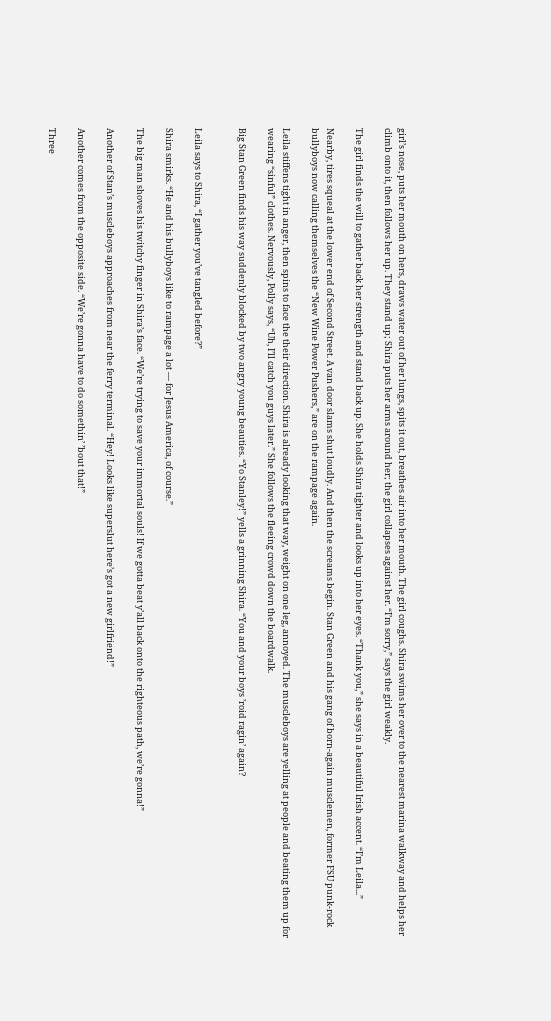girl’s nose, puts her mouth on hers, draws water out of her lungs, spits it out, breathes air into her mouth. The girl coughs. Shira swims her over to the nearest marina walkway and helps her climb onto it, then follows her up. They stand up; Shira puts her arms around her; the girl collapses against her. “I’m sorry,” says the girl weakly.

The girl finds the will to gather back her strength and stand back up. She holds Shira tighter and looks up into her eyes. “Thank you,” she says in a beautiful Irish accent. “I’m Leila...”

Nearby, tires squeal at the lower end of Second Street. A van door slams shut loudly. And then the screams begin. Stan Green and his gang of born-again musclemen, former FSU punk-rock bullyboys now calling themselves the “New Wine Power Pushers,” are on the rampage again.

Leila stiffens tight in anger, then spins to face the their direction. Shira is already looking that way, weight on one leg, annoyed. The muscleboys are yelling at people and beating them up for wearing “sinful” clothes. Nervously, Polly says, “Uh, I’ll catch you guys later.” She follows the fleeing crowd down the boardwalk.

Big Stan Green finds his way suddenly blocked by two angry young beauties. “Yo Stanley!” yells a grinning Shira. “You and your boys ’roid ragin’ again?


Leila says to Shira, “I gather you’ve tangled before?”

Shira smirks. “He and his bullyboys like to rampage a lot — for Jesus America, of course.”

The big man shoves his twitchy finger in Shira’s face. “We’re trying to save your immortal souls! If we gotta beat y’all back onto the righteous path, we’re gonna!”

Another of Stan’s muscleboys approaches from near the ferry terminal. “Hey! Looks like superslut here’s got a new girlfriend!”

Another comes from the opposite side. “We’re gonna have to do somethin’ ’bout that!”

Three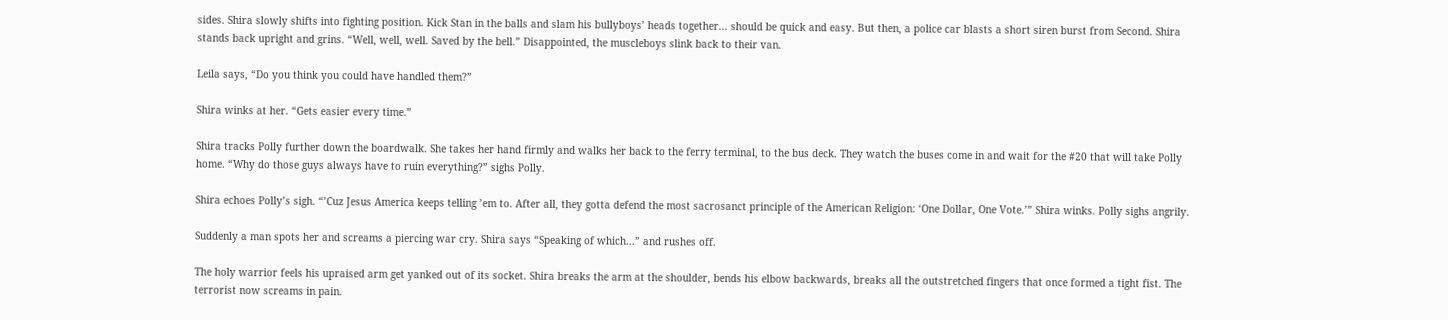sides. Shira slowly shifts into fighting position. Kick Stan in the balls and slam his bullyboys’ heads together... should be quick and easy. But then, a police car blasts a short siren burst from Second. Shira stands back upright and grins. “Well, well, well. Saved by the bell.” Disappointed, the muscleboys slink back to their van.

Leila says, “Do you think you could have handled them?”

Shira winks at her. “Gets easier every time.”

Shira tracks Polly further down the boardwalk. She takes her hand firmly and walks her back to the ferry terminal, to the bus deck. They watch the buses come in and wait for the #20 that will take Polly home. “Why do those guys always have to ruin everything?” sighs Polly.

Shira echoes Polly’s sigh. “’Cuz Jesus America keeps telling ’em to. After all, they gotta defend the most sacrosanct principle of the American Religion: ‘One Dollar, One Vote.’” Shira winks. Polly sighs angrily.

Suddenly a man spots her and screams a piercing war cry. Shira says “Speaking of which...” and rushes off.

The holy warrior feels his upraised arm get yanked out of its socket. Shira breaks the arm at the shoulder, bends his elbow backwards, breaks all the outstretched fingers that once formed a tight fist. The terrorist now screams in pain.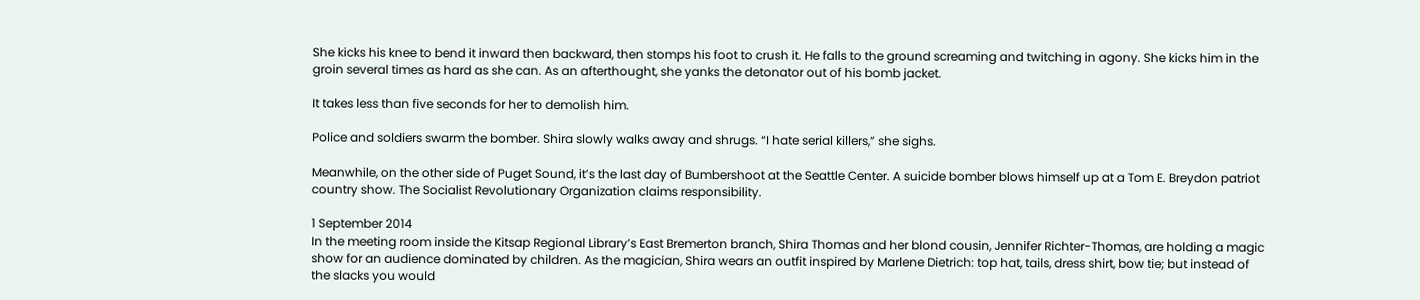She kicks his knee to bend it inward then backward, then stomps his foot to crush it. He falls to the ground screaming and twitching in agony. She kicks him in the groin several times as hard as she can. As an afterthought, she yanks the detonator out of his bomb jacket.

It takes less than five seconds for her to demolish him.

Police and soldiers swarm the bomber. Shira slowly walks away and shrugs. “I hate serial killers,” she sighs.

Meanwhile, on the other side of Puget Sound, it’s the last day of Bumbershoot at the Seattle Center. A suicide bomber blows himself up at a Tom E. Breydon patriot country show. The Socialist Revolutionary Organization claims responsibility.

1 September 2014
In the meeting room inside the Kitsap Regional Library’s East Bremerton branch, Shira Thomas and her blond cousin, Jennifer Richter-Thomas, are holding a magic show for an audience dominated by children. As the magician, Shira wears an outfit inspired by Marlene Dietrich: top hat, tails, dress shirt, bow tie; but instead of the slacks you would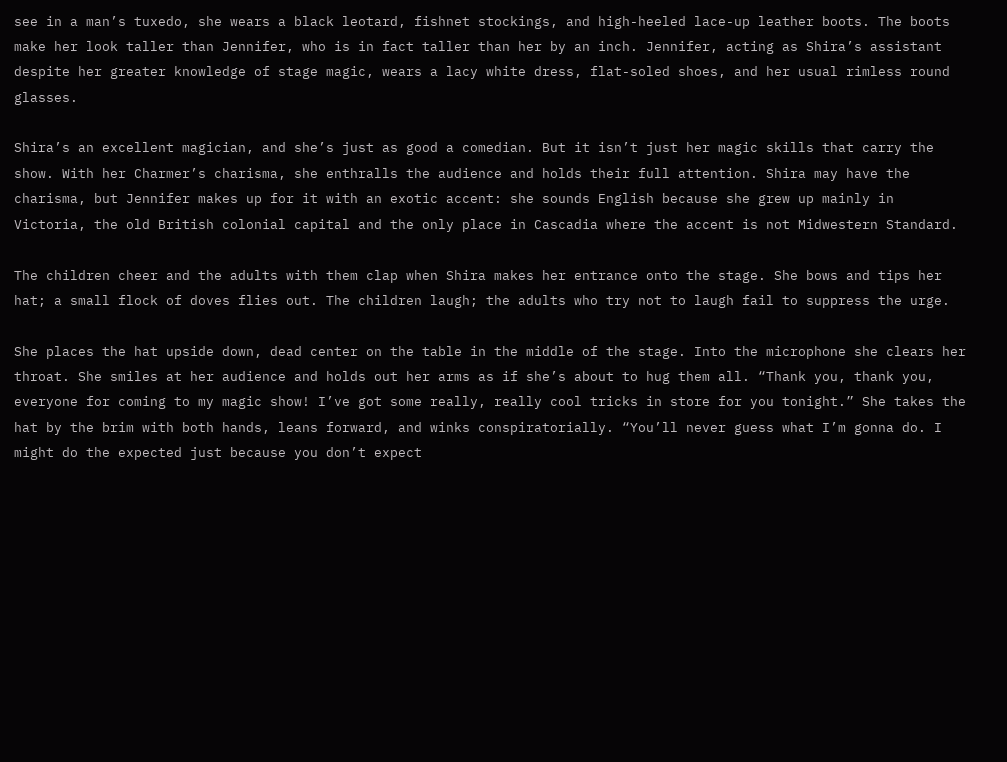see in a man’s tuxedo, she wears a black leotard, fishnet stockings, and high-heeled lace-up leather boots. The boots make her look taller than Jennifer, who is in fact taller than her by an inch. Jennifer, acting as Shira’s assistant despite her greater knowledge of stage magic, wears a lacy white dress, flat-soled shoes, and her usual rimless round glasses.

Shira’s an excellent magician, and she’s just as good a comedian. But it isn’t just her magic skills that carry the show. With her Charmer’s charisma, she enthralls the audience and holds their full attention. Shira may have the charisma, but Jennifer makes up for it with an exotic accent: she sounds English because she grew up mainly in Victoria, the old British colonial capital and the only place in Cascadia where the accent is not Midwestern Standard.

The children cheer and the adults with them clap when Shira makes her entrance onto the stage. She bows and tips her hat; a small flock of doves flies out. The children laugh; the adults who try not to laugh fail to suppress the urge.

She places the hat upside down, dead center on the table in the middle of the stage. Into the microphone she clears her throat. She smiles at her audience and holds out her arms as if she’s about to hug them all. “Thank you, thank you, everyone for coming to my magic show! I’ve got some really, really cool tricks in store for you tonight.” She takes the hat by the brim with both hands, leans forward, and winks conspiratorially. “You’ll never guess what I’m gonna do. I might do the expected just because you don’t expect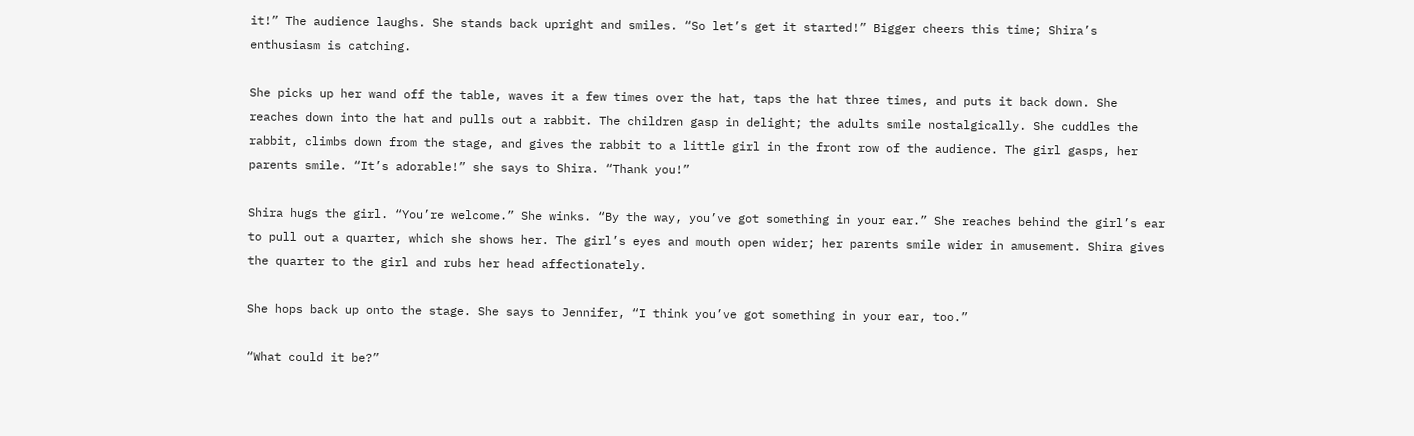it!” The audience laughs. She stands back upright and smiles. “So let’s get it started!” Bigger cheers this time; Shira’s enthusiasm is catching.

She picks up her wand off the table, waves it a few times over the hat, taps the hat three times, and puts it back down. She reaches down into the hat and pulls out a rabbit. The children gasp in delight; the adults smile nostalgically. She cuddles the rabbit, climbs down from the stage, and gives the rabbit to a little girl in the front row of the audience. The girl gasps, her parents smile. “It’s adorable!” she says to Shira. “Thank you!”

Shira hugs the girl. “You’re welcome.” She winks. “By the way, you’ve got something in your ear.” She reaches behind the girl’s ear to pull out a quarter, which she shows her. The girl’s eyes and mouth open wider; her parents smile wider in amusement. Shira gives the quarter to the girl and rubs her head affectionately.

She hops back up onto the stage. She says to Jennifer, “I think you’ve got something in your ear, too.”

“What could it be?”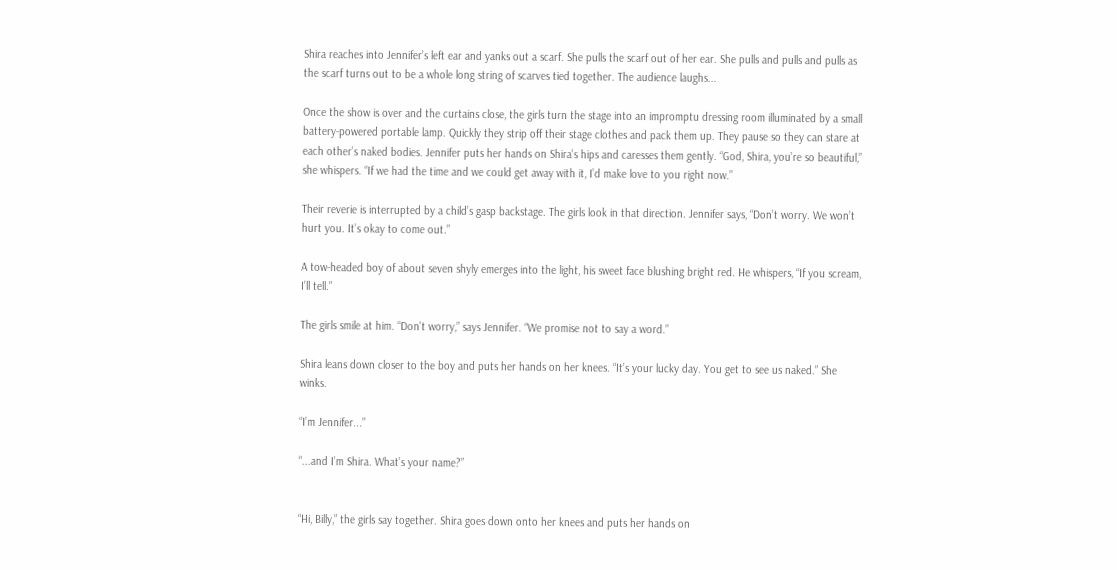Shira reaches into Jennifer’s left ear and yanks out a scarf. She pulls the scarf out of her ear. She pulls and pulls and pulls as the scarf turns out to be a whole long string of scarves tied together. The audience laughs...

Once the show is over and the curtains close, the girls turn the stage into an impromptu dressing room illuminated by a small battery-powered portable lamp. Quickly they strip off their stage clothes and pack them up. They pause so they can stare at each other’s naked bodies. Jennifer puts her hands on Shira’s hips and caresses them gently. “God, Shira, you’re so beautiful,” she whispers. “If we had the time and we could get away with it, I’d make love to you right now.”

Their reverie is interrupted by a child’s gasp backstage. The girls look in that direction. Jennifer says, “Don’t worry. We won’t hurt you. It’s okay to come out.”

A tow-headed boy of about seven shyly emerges into the light, his sweet face blushing bright red. He whispers, “If you scream, I’ll tell.”

The girls smile at him. “Don’t worry,” says Jennifer. “We promise not to say a word.”

Shira leans down closer to the boy and puts her hands on her knees. “It’s your lucky day. You get to see us naked.” She winks.

“I’m Jennifer...”

“...and I’m Shira. What’s your name?”


“Hi, Billy,” the girls say together. Shira goes down onto her knees and puts her hands on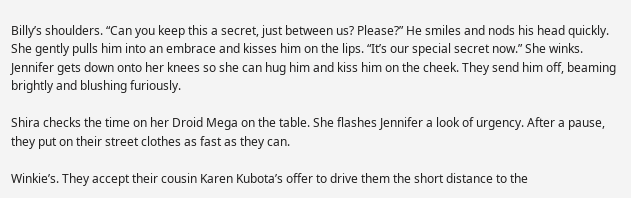Billy’s shoulders. “Can you keep this a secret, just between us? Please?” He smiles and nods his head quickly. She gently pulls him into an embrace and kisses him on the lips. “It’s our special secret now.” She winks. Jennifer gets down onto her knees so she can hug him and kiss him on the cheek. They send him off, beaming brightly and blushing furiously.

Shira checks the time on her Droid Mega on the table. She flashes Jennifer a look of urgency. After a pause, they put on their street clothes as fast as they can.

Winkie’s. They accept their cousin Karen Kubota’s offer to drive them the short distance to the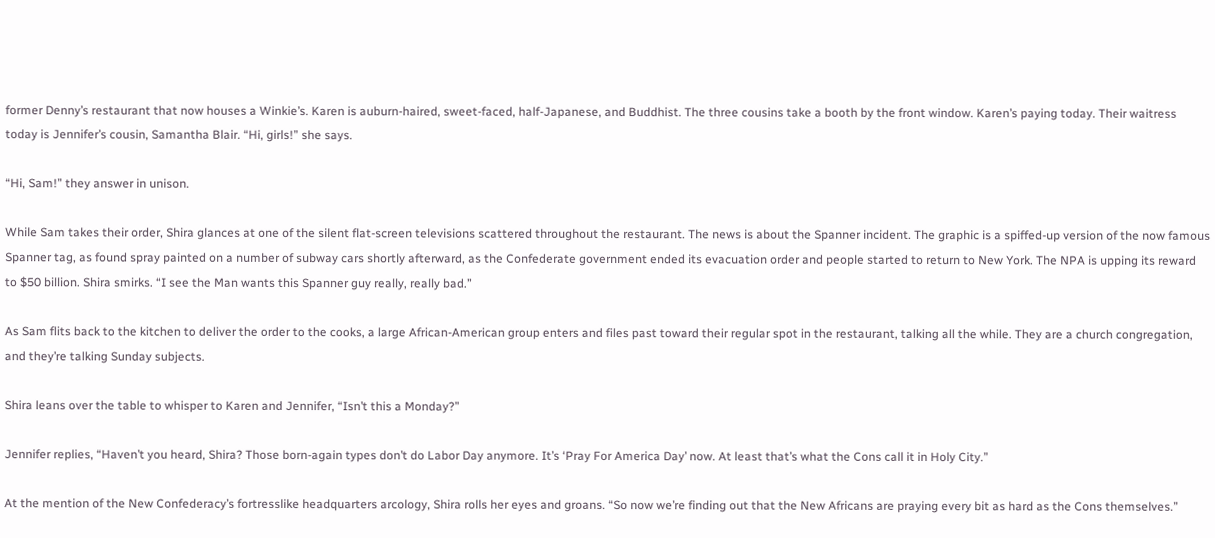former Denny’s restaurant that now houses a Winkie’s. Karen is auburn-haired, sweet-faced, half-Japanese, and Buddhist. The three cousins take a booth by the front window. Karen’s paying today. Their waitress today is Jennifer’s cousin, Samantha Blair. “Hi, girls!” she says.

“Hi, Sam!” they answer in unison.

While Sam takes their order, Shira glances at one of the silent flat-screen televisions scattered throughout the restaurant. The news is about the Spanner incident. The graphic is a spiffed-up version of the now famous Spanner tag, as found spray painted on a number of subway cars shortly afterward, as the Confederate government ended its evacuation order and people started to return to New York. The NPA is upping its reward to $50 billion. Shira smirks. “I see the Man wants this Spanner guy really, really bad.”

As Sam flits back to the kitchen to deliver the order to the cooks, a large African-American group enters and files past toward their regular spot in the restaurant, talking all the while. They are a church congregation, and they’re talking Sunday subjects.

Shira leans over the table to whisper to Karen and Jennifer, “Isn’t this a Monday?”

Jennifer replies, “Haven’t you heard, Shira? Those born-again types don’t do Labor Day anymore. It’s ‘Pray For America Day’ now. At least that’s what the Cons call it in Holy City.”

At the mention of the New Confederacy’s fortresslike headquarters arcology, Shira rolls her eyes and groans. “So now we’re finding out that the New Africans are praying every bit as hard as the Cons themselves.”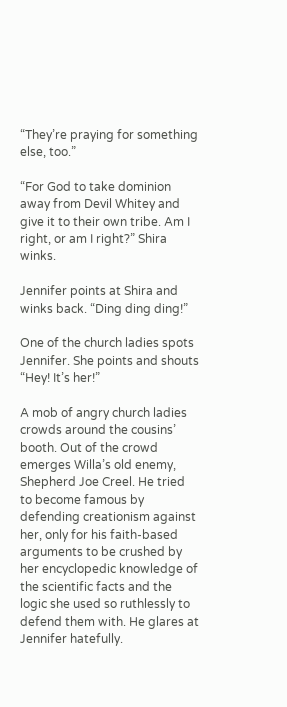“They’re praying for something else, too.”

“For God to take dominion away from Devil Whitey and give it to their own tribe. Am I right, or am I right?” Shira winks.

Jennifer points at Shira and winks back. “Ding ding ding!”

One of the church ladies spots Jennifer. She points and shouts “Hey! It’s her!”

A mob of angry church ladies crowds around the cousins’ booth. Out of the crowd emerges Willa’s old enemy, Shepherd Joe Creel. He tried to become famous by defending creationism against her, only for his faith-based arguments to be crushed by her encyclopedic knowledge of the scientific facts and the logic she used so ruthlessly to defend them with. He glares at Jennifer hatefully.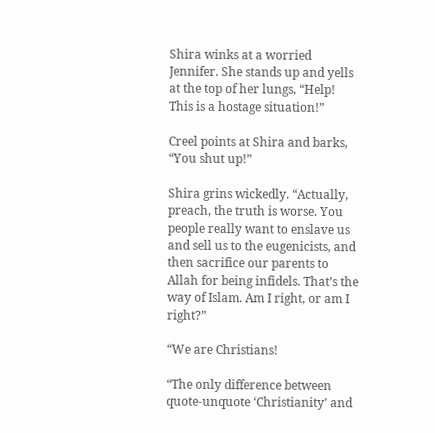Shira winks at a worried Jennifer. She stands up and yells at the top of her lungs, “Help! This is a hostage situation!”

Creel points at Shira and barks, “You shut up!”

Shira grins wickedly. “Actually, preach, the truth is worse. You people really want to enslave us and sell us to the eugenicists, and then sacrifice our parents to Allah for being infidels. That’s the way of Islam. Am I right, or am I right?”

“We are Christians!

“The only difference between quote-unquote ‘Christianity’ and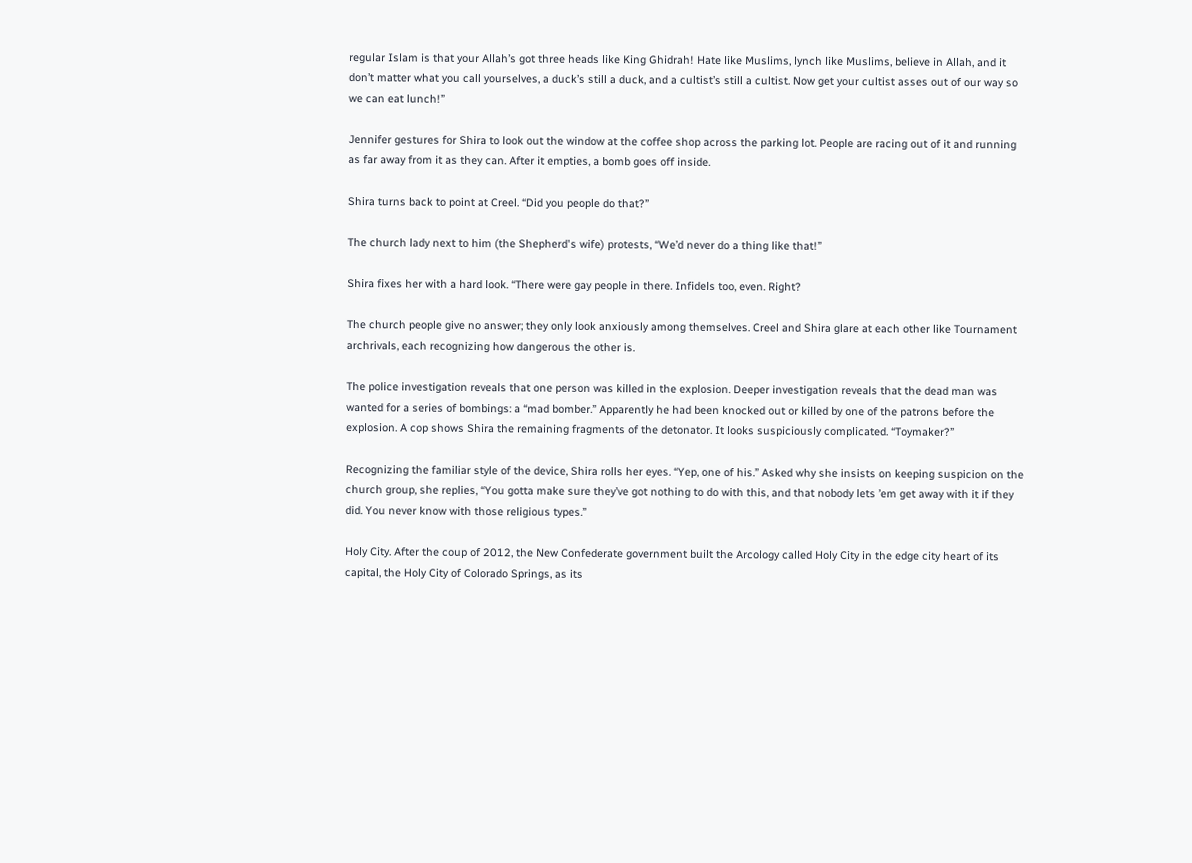regular Islam is that your Allah’s got three heads like King Ghidrah! Hate like Muslims, lynch like Muslims, believe in Allah, and it don’t matter what you call yourselves, a duck’s still a duck, and a cultist’s still a cultist. Now get your cultist asses out of our way so we can eat lunch!”

Jennifer gestures for Shira to look out the window at the coffee shop across the parking lot. People are racing out of it and running as far away from it as they can. After it empties, a bomb goes off inside.

Shira turns back to point at Creel. “Did you people do that?”

The church lady next to him (the Shepherd's wife) protests, “We’d never do a thing like that!”

Shira fixes her with a hard look. “There were gay people in there. Infidels too, even. Right?

The church people give no answer; they only look anxiously among themselves. Creel and Shira glare at each other like Tournament archrivals, each recognizing how dangerous the other is.

The police investigation reveals that one person was killed in the explosion. Deeper investigation reveals that the dead man was wanted for a series of bombings: a “mad bomber.” Apparently he had been knocked out or killed by one of the patrons before the explosion. A cop shows Shira the remaining fragments of the detonator. It looks suspiciously complicated. “Toymaker?”

Recognizing the familiar style of the device, Shira rolls her eyes. “Yep, one of his.” Asked why she insists on keeping suspicion on the church group, she replies, “You gotta make sure they’ve got nothing to do with this, and that nobody lets ’em get away with it if they did. You never know with those religious types.”

Holy City. After the coup of 2012, the New Confederate government built the Arcology called Holy City in the edge city heart of its capital, the Holy City of Colorado Springs, as its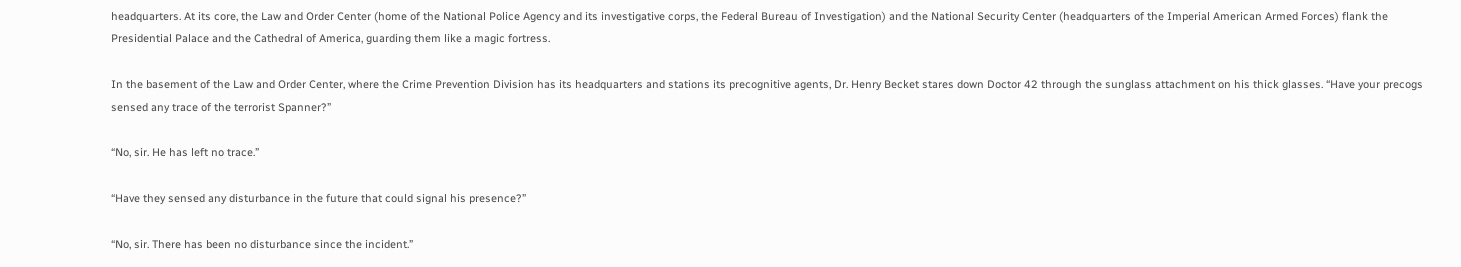headquarters. At its core, the Law and Order Center (home of the National Police Agency and its investigative corps, the Federal Bureau of Investigation) and the National Security Center (headquarters of the Imperial American Armed Forces) flank the Presidential Palace and the Cathedral of America, guarding them like a magic fortress.

In the basement of the Law and Order Center, where the Crime Prevention Division has its headquarters and stations its precognitive agents, Dr. Henry Becket stares down Doctor 42 through the sunglass attachment on his thick glasses. “Have your precogs sensed any trace of the terrorist Spanner?”

“No, sir. He has left no trace.”

“Have they sensed any disturbance in the future that could signal his presence?”

“No, sir. There has been no disturbance since the incident.”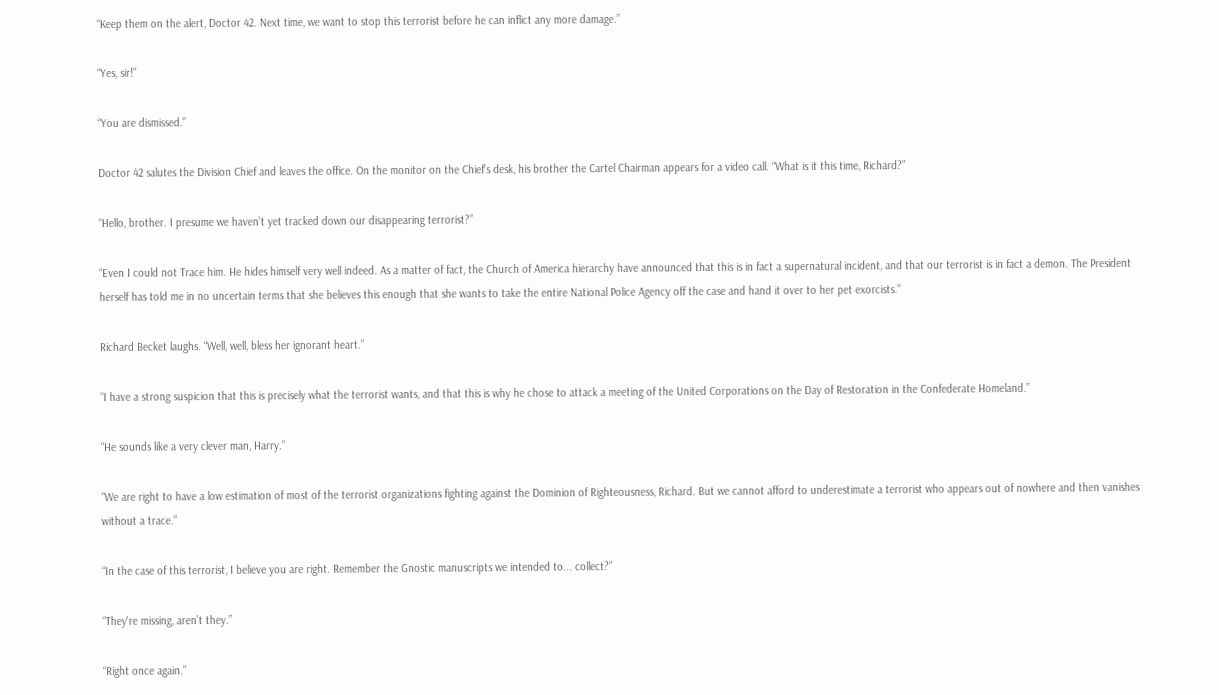“Keep them on the alert, Doctor 42. Next time, we want to stop this terrorist before he can inflict any more damage.”

“Yes, sir!”

“You are dismissed.”

Doctor 42 salutes the Division Chief and leaves the office. On the monitor on the Chief's desk, his brother the Cartel Chairman appears for a video call. “What is it this time, Richard?”

“Hello, brother. I presume we haven’t yet tracked down our disappearing terrorist?”

“Even I could not Trace him. He hides himself very well indeed. As a matter of fact, the Church of America hierarchy have announced that this is in fact a supernatural incident, and that our terrorist is in fact a demon. The President herself has told me in no uncertain terms that she believes this enough that she wants to take the entire National Police Agency off the case and hand it over to her pet exorcists.”

Richard Becket laughs. “Well, well, bless her ignorant heart.”

“I have a strong suspicion that this is precisely what the terrorist wants, and that this is why he chose to attack a meeting of the United Corporations on the Day of Restoration in the Confederate Homeland.”

“He sounds like a very clever man, Harry.”

“We are right to have a low estimation of most of the terrorist organizations fighting against the Dominion of Righteousness, Richard. But we cannot afford to underestimate a terrorist who appears out of nowhere and then vanishes without a trace.”

“In the case of this terrorist, I believe you are right. Remember the Gnostic manuscripts we intended to... collect?”

“They're missing, aren’t they.”

“Right once again.”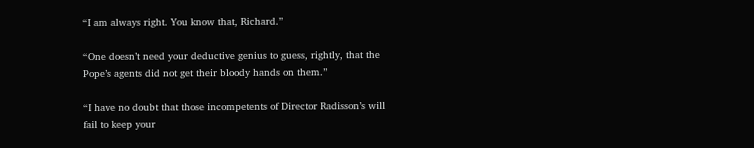“I am always right. You know that, Richard.”

“One doesn’t need your deductive genius to guess, rightly, that the Pope’s agents did not get their bloody hands on them.”

“I have no doubt that those incompetents of Director Radisson’s will fail to keep your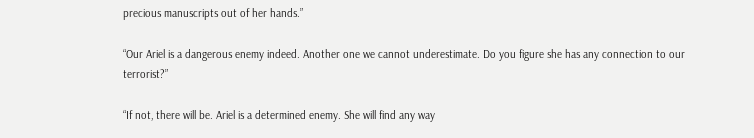precious manuscripts out of her hands.”

“Our Ariel is a dangerous enemy indeed. Another one we cannot underestimate. Do you figure she has any connection to our terrorist?”

“If not, there will be. Ariel is a determined enemy. She will find any way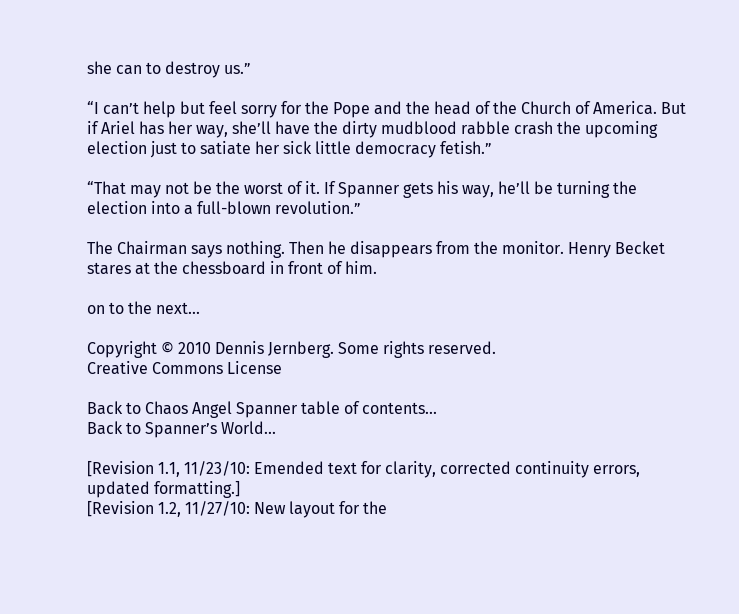she can to destroy us.”

“I can’t help but feel sorry for the Pope and the head of the Church of America. But if Ariel has her way, she’ll have the dirty mudblood rabble crash the upcoming election just to satiate her sick little democracy fetish.”

“That may not be the worst of it. If Spanner gets his way, he’ll be turning the election into a full-blown revolution.”

The Chairman says nothing. Then he disappears from the monitor. Henry Becket stares at the chessboard in front of him.

on to the next...

Copyright © 2010 Dennis Jernberg. Some rights reserved.
Creative Commons License

Back to Chaos Angel Spanner table of contents...
Back to Spanner’s World...

[Revision 1.1, 11/23/10: Emended text for clarity, corrected continuity errors, updated formatting.]
[Revision 1.2, 11/27/10: New layout for the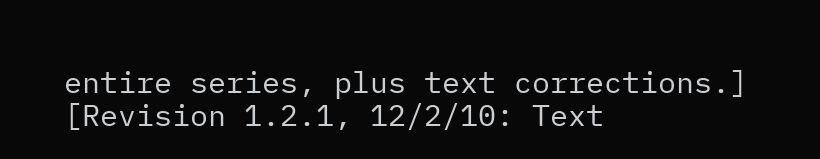entire series, plus text corrections.]
[Revision 1.2.1, 12/2/10: Text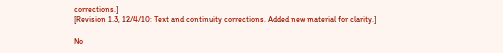corrections.]
[Revision 1.3, 12/4/10: Text and continuity corrections. Added new material for clarity.]

No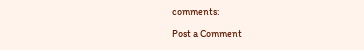comments:

Post a Comment